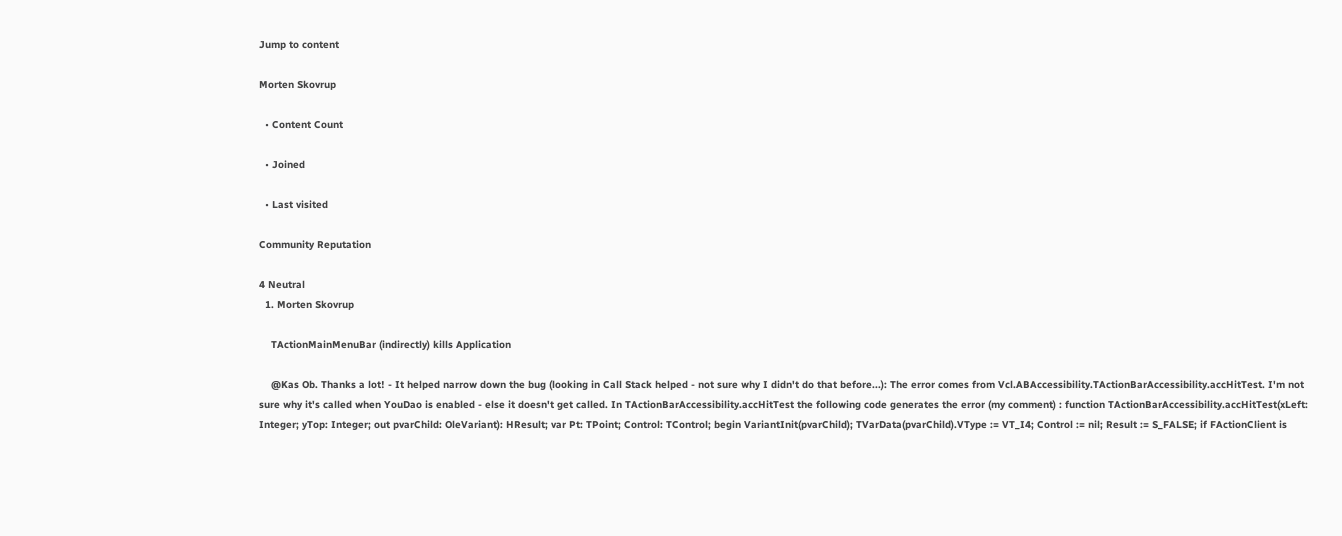Jump to content

Morten Skovrup

  • Content Count

  • Joined

  • Last visited

Community Reputation

4 Neutral
  1. Morten Skovrup

    TActionMainMenuBar (indirectly) kills Application

    @Kas Ob. Thanks a lot! - It helped narrow down the bug (looking in Call Stack helped - not sure why I didn't do that before...): The error comes from Vcl.ABAccessibility.TActionBarAccessibility.accHitTest. I'm not sure why it's called when YouDao is enabled - else it doesn't get called. In TActionBarAccessibility.accHitTest the following code generates the error (my comment) : function TActionBarAccessibility.accHitTest(xLeft: Integer; yTop: Integer; out pvarChild: OleVariant): HResult; var Pt: TPoint; Control: TControl; begin VariantInit(pvarChild); TVarData(pvarChild).VType := VT_I4; Control := nil; Result := S_FALSE; if FActionClient is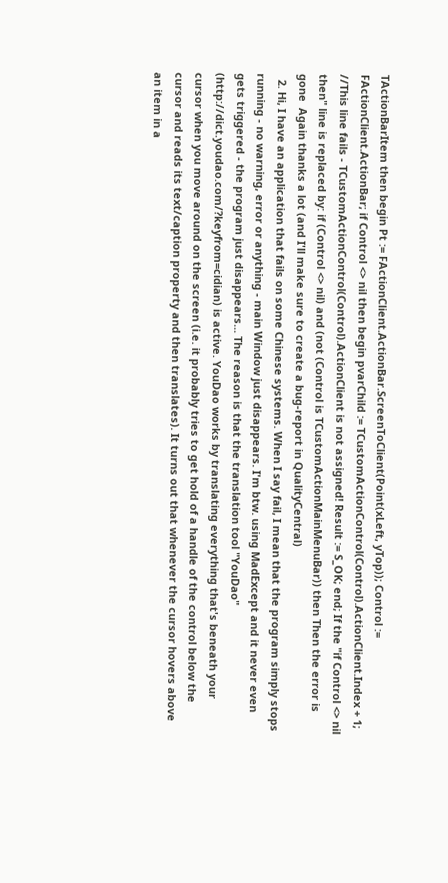TActionBarItem then begin Pt := FActionClient.ActionBar.ScreenToClient(Point(xLeft, yTop)); Control := FActionClient.ActionBar; if Control <> nil then begin pvarChild := TCustomActionControl(Control).ActionClient.Index + 1; //This line fails - TCustomActionControl(Control).ActionClient is not assigned! Result := S_OK; end; If the "if Control <> nil then" line is replaced by: if (Control <> nil) and (not (Control is TCustomActionMainMenuBar)) then Then the error is gone  Again thanks a lot (and I'll make sure to create a bug-report in QualityCentral)
  2. Hi, I have an application that fails on some Chinese systems. When I say fail, I mean that the program simply stops running - no warning, error or anything - main Window just disappears. I'm btw. using MadExcept and it never even gets triggered - the program just disappears... The reason is that the translation tool "YouDao" (http://dict.youdao.com/?keyfrom=cidian) is active. YouDao works by translating everything that's beneath your cursor when you move around on the screen (i.e. it probably tries to get hold of a handle of the control below the cursor and reads its text/caption property and then translates). It turns out that whenever the cursor hovers above an item in a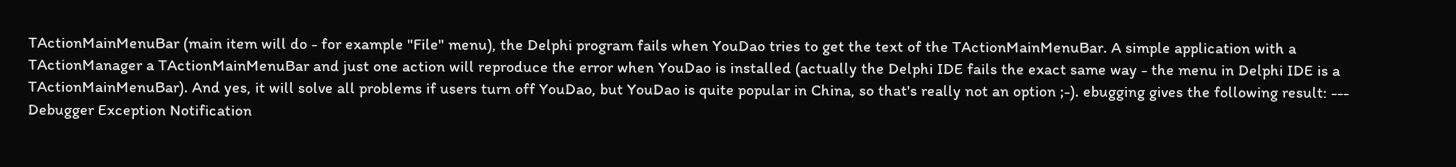TActionMainMenuBar (main item will do - for example "File" menu), the Delphi program fails when YouDao tries to get the text of the TActionMainMenuBar. A simple application with a TActionManager a TActionMainMenuBar and just one action will reproduce the error when YouDao is installed (actually the Delphi IDE fails the exact same way - the menu in Delphi IDE is a TActionMainMenuBar). And yes, it will solve all problems if users turn off YouDao, but YouDao is quite popular in China, so that's really not an option ;-). ebugging gives the following result: --- Debugger Exception Notification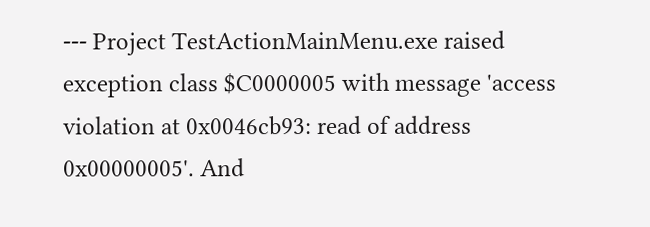--- Project TestActionMainMenu.exe raised exception class $C0000005 with message 'access violation at 0x0046cb93: read of address 0x00000005'. And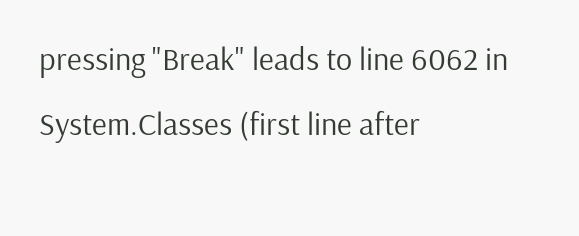pressing "Break" leads to line 6062 in System.Classes (first line after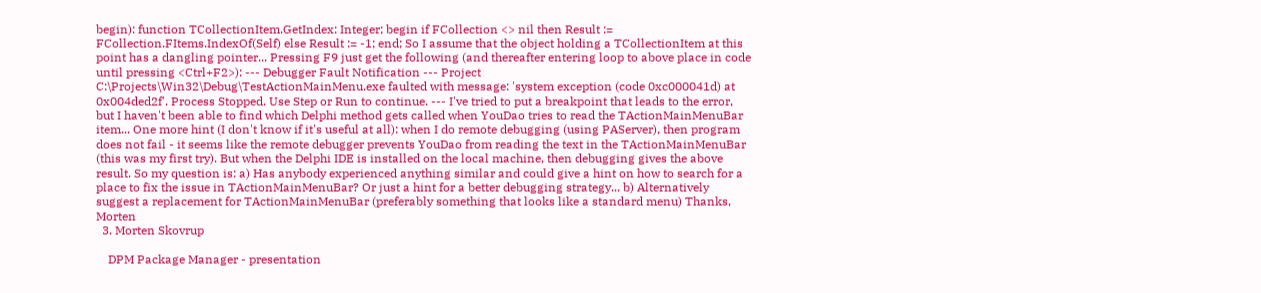begin): function TCollectionItem.GetIndex: Integer; begin if FCollection <> nil then Result := FCollection.FItems.IndexOf(Self) else Result := -1; end; So I assume that the object holding a TCollectionItem at this point has a dangling pointer... Pressing F9 just get the following (and thereafter entering loop to above place in code until pressing <Ctrl+F2>): --- Debugger Fault Notification --- Project C:\Projects\Win32\Debug\TestActionMainMenu.exe faulted with message: 'system exception (code 0xc000041d) at 0x004ded2f'. Process Stopped. Use Step or Run to continue. --- I've tried to put a breakpoint that leads to the error, but I haven't been able to find which Delphi method gets called when YouDao tries to read the TActionMainMenuBar item... One more hint (I don't know if it's useful at all): when I do remote debugging (using PAServer), then program does not fail - it seems like the remote debugger prevents YouDao from reading the text in the TActionMainMenuBar (this was my first try). But when the Delphi IDE is installed on the local machine, then debugging gives the above result. So my question is: a) Has anybody experienced anything similar and could give a hint on how to search for a place to fix the issue in TActionMainMenuBar? Or just a hint for a better debugging strategy... b) Alternatively suggest a replacement for TActionMainMenuBar (preferably something that looks like a standard menu) Thanks, Morten
  3. Morten Skovrup

    DPM Package Manager - presentation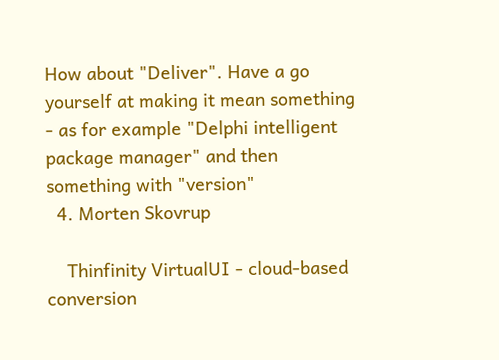How about "Deliver". Have a go yourself at making it mean something - as for example "Delphi intelligent package manager" and then something with "version"
  4. Morten Skovrup

    Thinfinity VirtualUI - cloud-based conversion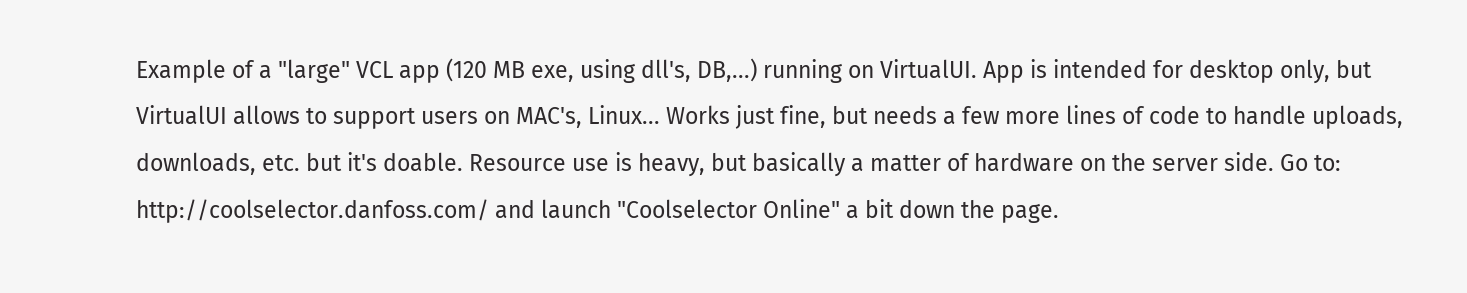Example of a "large" VCL app (120 MB exe, using dll's, DB,...) running on VirtualUI. App is intended for desktop only, but VirtualUI allows to support users on MAC's, Linux... Works just fine, but needs a few more lines of code to handle uploads, downloads, etc. but it's doable. Resource use is heavy, but basically a matter of hardware on the server side. Go to: http://coolselector.danfoss.com/ and launch "Coolselector Online" a bit down the page.